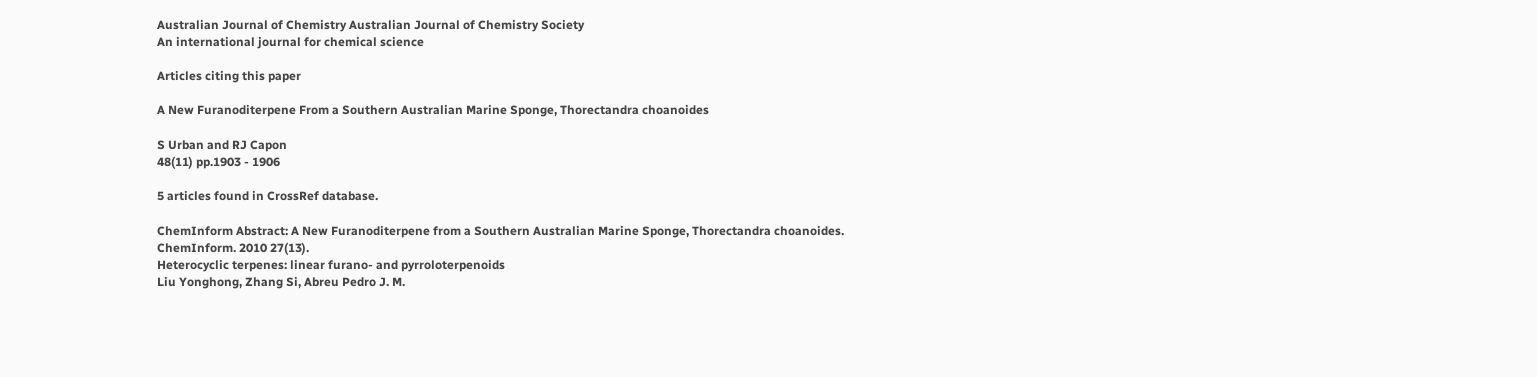Australian Journal of Chemistry Australian Journal of Chemistry Society
An international journal for chemical science

Articles citing this paper

A New Furanoditerpene From a Southern Australian Marine Sponge, Thorectandra choanoides

S Urban and RJ Capon
48(11) pp.1903 - 1906

5 articles found in CrossRef database.

ChemInform Abstract: A New Furanoditerpene from a Southern Australian Marine Sponge, Thorectandra choanoides.
ChemInform. 2010 27(13).
Heterocyclic terpenes: linear furano- and pyrroloterpenoids
Liu Yonghong, Zhang Si, Abreu Pedro J. M.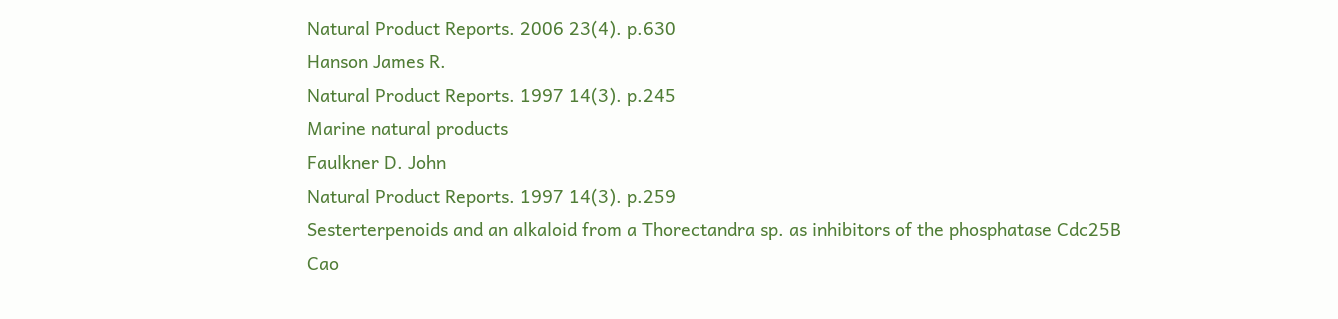Natural Product Reports. 2006 23(4). p.630
Hanson James R.
Natural Product Reports. 1997 14(3). p.245
Marine natural products
Faulkner D. John
Natural Product Reports. 1997 14(3). p.259
Sesterterpenoids and an alkaloid from a Thorectandra sp. as inhibitors of the phosphatase Cdc25B
Cao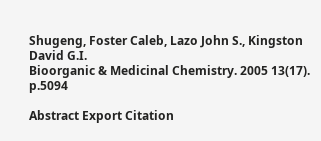Shugeng, Foster Caleb, Lazo John S., Kingston David G.I.
Bioorganic & Medicinal Chemistry. 2005 13(17). p.5094

Abstract Export Citation